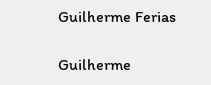Guilherme Ferias

Guilherme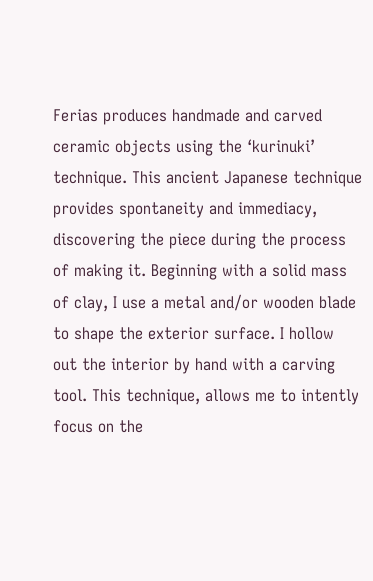Ferias produces handmade and carved ceramic objects using the ‘kurinuki’ technique. This ancient Japanese technique provides spontaneity and immediacy, discovering the piece during the process of making it. Beginning with a solid mass of clay, I use a metal and/or wooden blade to shape the exterior surface. I hollow out the interior by hand with a carving tool. This technique, allows me to intently focus on the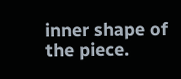inner shape of the piece.